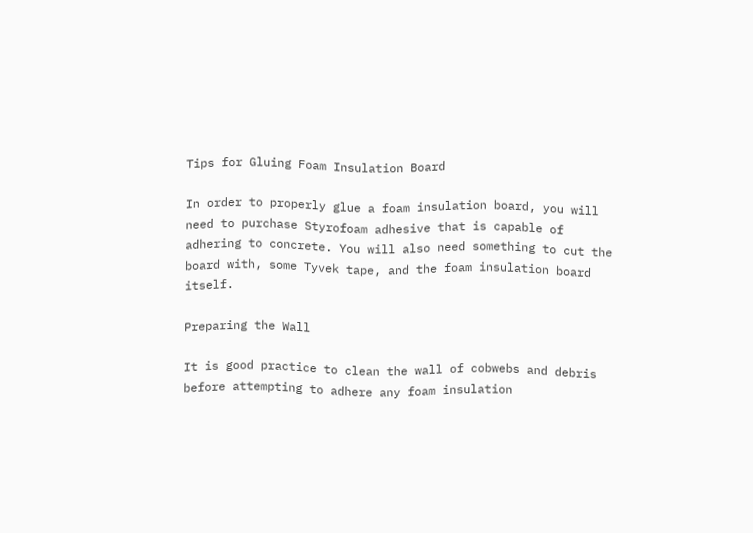Tips for Gluing Foam Insulation Board

In order to properly glue a foam insulation board, you will need to purchase Styrofoam adhesive that is capable of adhering to concrete. You will also need something to cut the board with, some Tyvek tape, and the foam insulation board itself.

Preparing the Wall

It is good practice to clean the wall of cobwebs and debris before attempting to adhere any foam insulation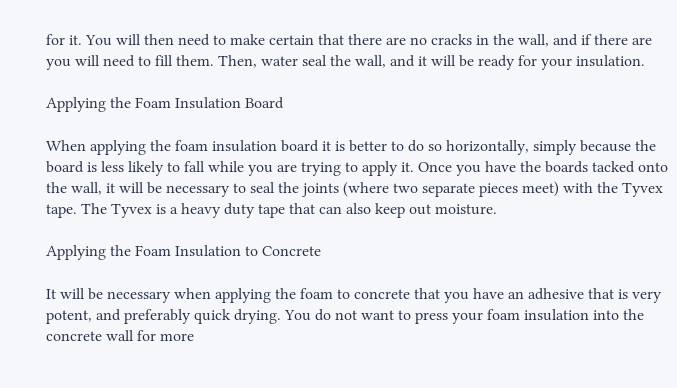for it. You will then need to make certain that there are no cracks in the wall, and if there are you will need to fill them. Then, water seal the wall, and it will be ready for your insulation.

Applying the Foam Insulation Board

When applying the foam insulation board it is better to do so horizontally, simply because the board is less likely to fall while you are trying to apply it. Once you have the boards tacked onto the wall, it will be necessary to seal the joints (where two separate pieces meet) with the Tyvex tape. The Tyvex is a heavy duty tape that can also keep out moisture.

Applying the Foam Insulation to Concrete

It will be necessary when applying the foam to concrete that you have an adhesive that is very potent, and preferably quick drying. You do not want to press your foam insulation into the concrete wall for more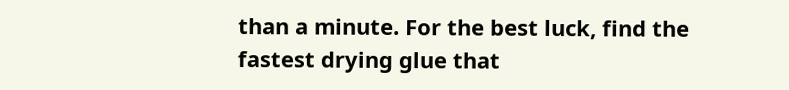than a minute. For the best luck, find the fastest drying glue that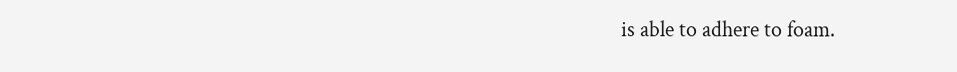is able to adhere to foam.